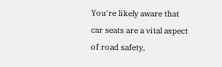You're likely aware that car seats are a vital aspect of road safety,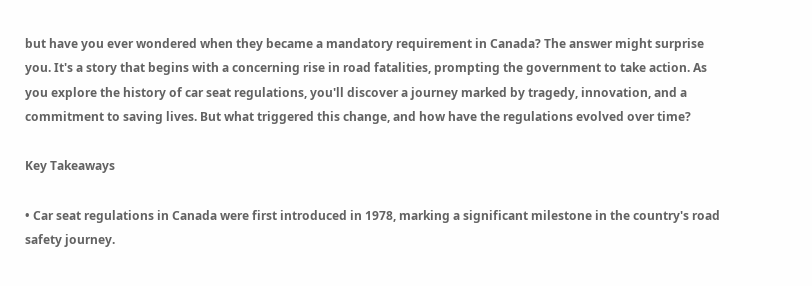but have you ever wondered when they became a mandatory requirement in Canada? The answer might surprise you. It's a story that begins with a concerning rise in road fatalities, prompting the government to take action. As you explore the history of car seat regulations, you'll discover a journey marked by tragedy, innovation, and a commitment to saving lives. But what triggered this change, and how have the regulations evolved over time?

Key Takeaways

• Car seat regulations in Canada were first introduced in 1978, marking a significant milestone in the country's road safety journey.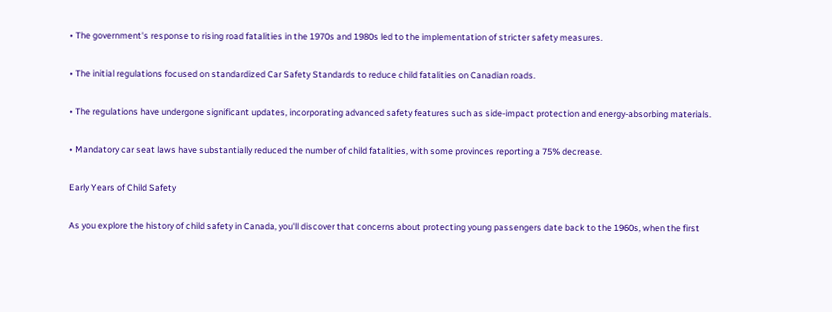• The government's response to rising road fatalities in the 1970s and 1980s led to the implementation of stricter safety measures.

• The initial regulations focused on standardized Car Safety Standards to reduce child fatalities on Canadian roads.

• The regulations have undergone significant updates, incorporating advanced safety features such as side-impact protection and energy-absorbing materials.

• Mandatory car seat laws have substantially reduced the number of child fatalities, with some provinces reporting a 75% decrease.

Early Years of Child Safety

As you explore the history of child safety in Canada, you'll discover that concerns about protecting young passengers date back to the 1960s, when the first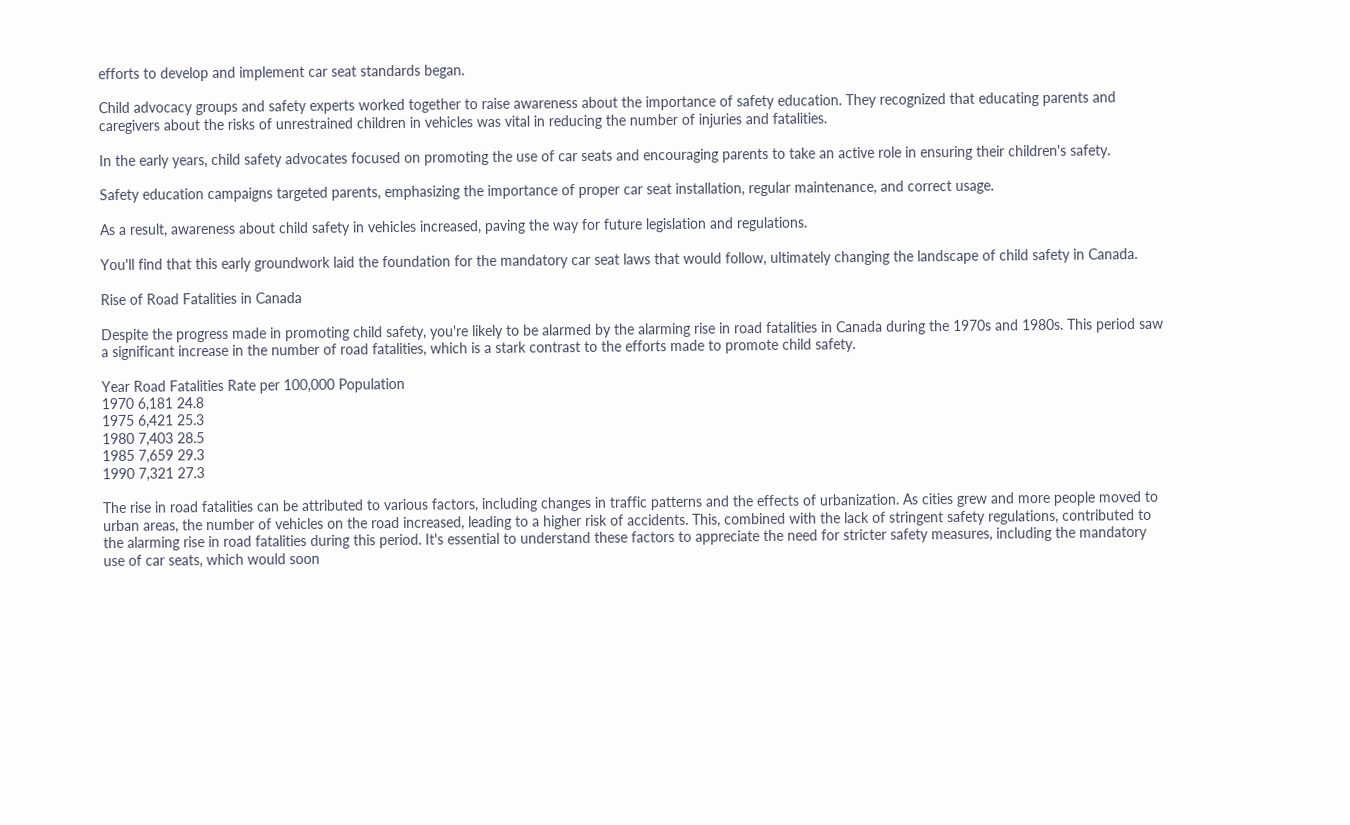efforts to develop and implement car seat standards began.

Child advocacy groups and safety experts worked together to raise awareness about the importance of safety education. They recognized that educating parents and caregivers about the risks of unrestrained children in vehicles was vital in reducing the number of injuries and fatalities.

In the early years, child safety advocates focused on promoting the use of car seats and encouraging parents to take an active role in ensuring their children's safety.

Safety education campaigns targeted parents, emphasizing the importance of proper car seat installation, regular maintenance, and correct usage.

As a result, awareness about child safety in vehicles increased, paving the way for future legislation and regulations.

You'll find that this early groundwork laid the foundation for the mandatory car seat laws that would follow, ultimately changing the landscape of child safety in Canada.

Rise of Road Fatalities in Canada

Despite the progress made in promoting child safety, you're likely to be alarmed by the alarming rise in road fatalities in Canada during the 1970s and 1980s. This period saw a significant increase in the number of road fatalities, which is a stark contrast to the efforts made to promote child safety.

Year Road Fatalities Rate per 100,000 Population
1970 6,181 24.8
1975 6,421 25.3
1980 7,403 28.5
1985 7,659 29.3
1990 7,321 27.3

The rise in road fatalities can be attributed to various factors, including changes in traffic patterns and the effects of urbanization. As cities grew and more people moved to urban areas, the number of vehicles on the road increased, leading to a higher risk of accidents. This, combined with the lack of stringent safety regulations, contributed to the alarming rise in road fatalities during this period. It's essential to understand these factors to appreciate the need for stricter safety measures, including the mandatory use of car seats, which would soon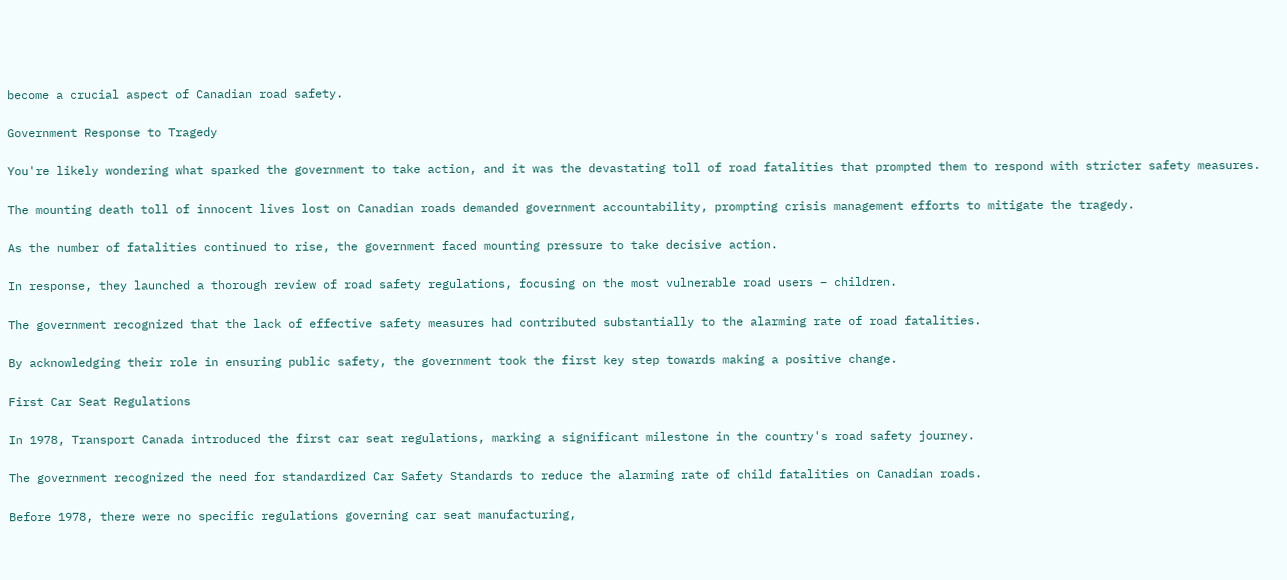become a crucial aspect of Canadian road safety.

Government Response to Tragedy

You're likely wondering what sparked the government to take action, and it was the devastating toll of road fatalities that prompted them to respond with stricter safety measures.

The mounting death toll of innocent lives lost on Canadian roads demanded government accountability, prompting crisis management efforts to mitigate the tragedy.

As the number of fatalities continued to rise, the government faced mounting pressure to take decisive action.

In response, they launched a thorough review of road safety regulations, focusing on the most vulnerable road users – children.

The government recognized that the lack of effective safety measures had contributed substantially to the alarming rate of road fatalities.

By acknowledging their role in ensuring public safety, the government took the first key step towards making a positive change.

First Car Seat Regulations

In 1978, Transport Canada introduced the first car seat regulations, marking a significant milestone in the country's road safety journey.

The government recognized the need for standardized Car Safety Standards to reduce the alarming rate of child fatalities on Canadian roads.

Before 1978, there were no specific regulations governing car seat manufacturing,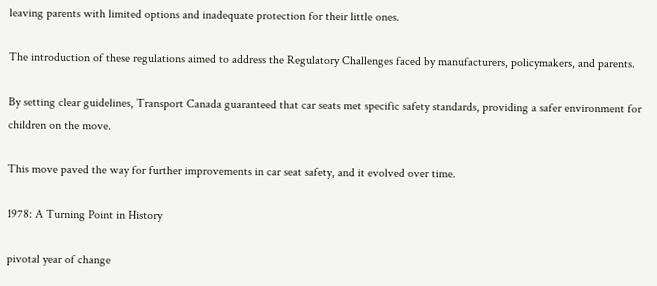leaving parents with limited options and inadequate protection for their little ones.

The introduction of these regulations aimed to address the Regulatory Challenges faced by manufacturers, policymakers, and parents.

By setting clear guidelines, Transport Canada guaranteed that car seats met specific safety standards, providing a safer environment for children on the move.

This move paved the way for further improvements in car seat safety, and it evolved over time.

1978: A Turning Point in History

pivotal year of change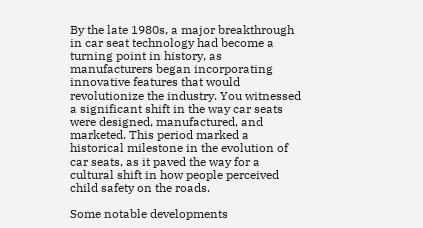By the late 1980s, a major breakthrough in car seat technology had become a turning point in history, as manufacturers began incorporating innovative features that would revolutionize the industry. You witnessed a significant shift in the way car seats were designed, manufactured, and marketed. This period marked a historical milestone in the evolution of car seats, as it paved the way for a cultural shift in how people perceived child safety on the roads.

Some notable developments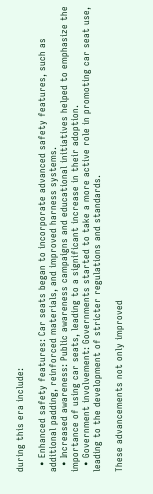during this era include:

  • Enhanced safety features: Car seats began to incorporate advanced safety features, such as additional padding, reinforced materials, and improved harness systems.
  • Increased awareness: Public awareness campaigns and educational initiatives helped to emphasize the importance of using car seats, leading to a significant increase in their adoption.
  • Government involvement: Governments started to take a more active role in promoting car seat use, leading to the development of stricter regulations and standards.

These advancements not only improved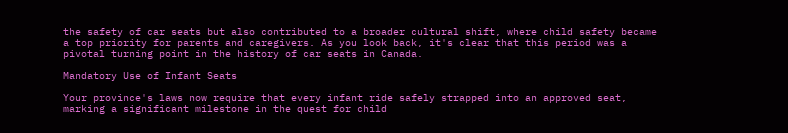the safety of car seats but also contributed to a broader cultural shift, where child safety became a top priority for parents and caregivers. As you look back, it's clear that this period was a pivotal turning point in the history of car seats in Canada.

Mandatory Use of Infant Seats

Your province's laws now require that every infant ride safely strapped into an approved seat, marking a significant milestone in the quest for child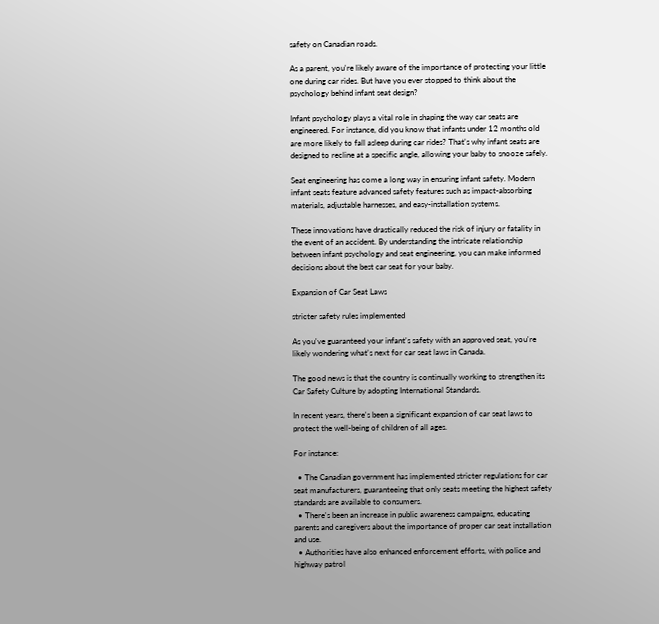safety on Canadian roads.

As a parent, you're likely aware of the importance of protecting your little one during car rides. But have you ever stopped to think about the psychology behind infant seat design?

Infant psychology plays a vital role in shaping the way car seats are engineered. For instance, did you know that infants under 12 months old are more likely to fall asleep during car rides? That's why infant seats are designed to recline at a specific angle, allowing your baby to snooze safely.

Seat engineering has come a long way in ensuring infant safety. Modern infant seats feature advanced safety features such as impact-absorbing materials, adjustable harnesses, and easy-installation systems.

These innovations have drastically reduced the risk of injury or fatality in the event of an accident. By understanding the intricate relationship between infant psychology and seat engineering, you can make informed decisions about the best car seat for your baby.

Expansion of Car Seat Laws

stricter safety rules implemented

As you've guaranteed your infant's safety with an approved seat, you're likely wondering what's next for car seat laws in Canada.

The good news is that the country is continually working to strengthen its Car Safety Culture by adopting International Standards.

In recent years, there's been a significant expansion of car seat laws to protect the well-being of children of all ages.

For instance:

  • The Canadian government has implemented stricter regulations for car seat manufacturers, guaranteeing that only seats meeting the highest safety standards are available to consumers.
  • There's been an increase in public awareness campaigns, educating parents and caregivers about the importance of proper car seat installation and use.
  • Authorities have also enhanced enforcement efforts, with police and highway patrol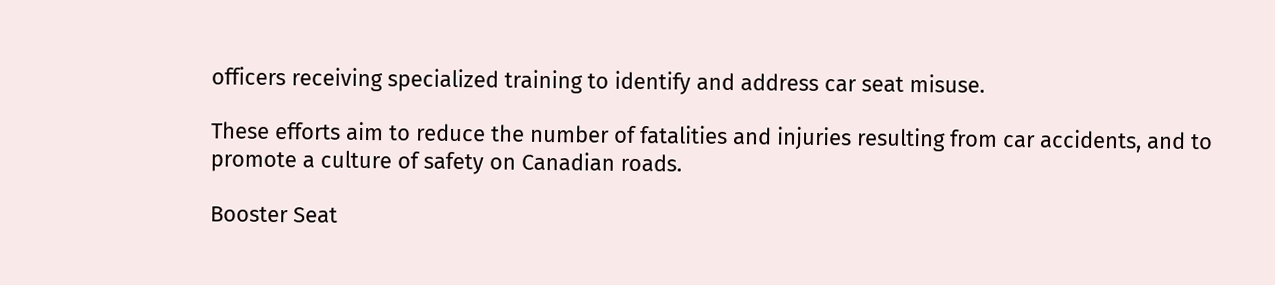officers receiving specialized training to identify and address car seat misuse.

These efforts aim to reduce the number of fatalities and injuries resulting from car accidents, and to promote a culture of safety on Canadian roads.

Booster Seat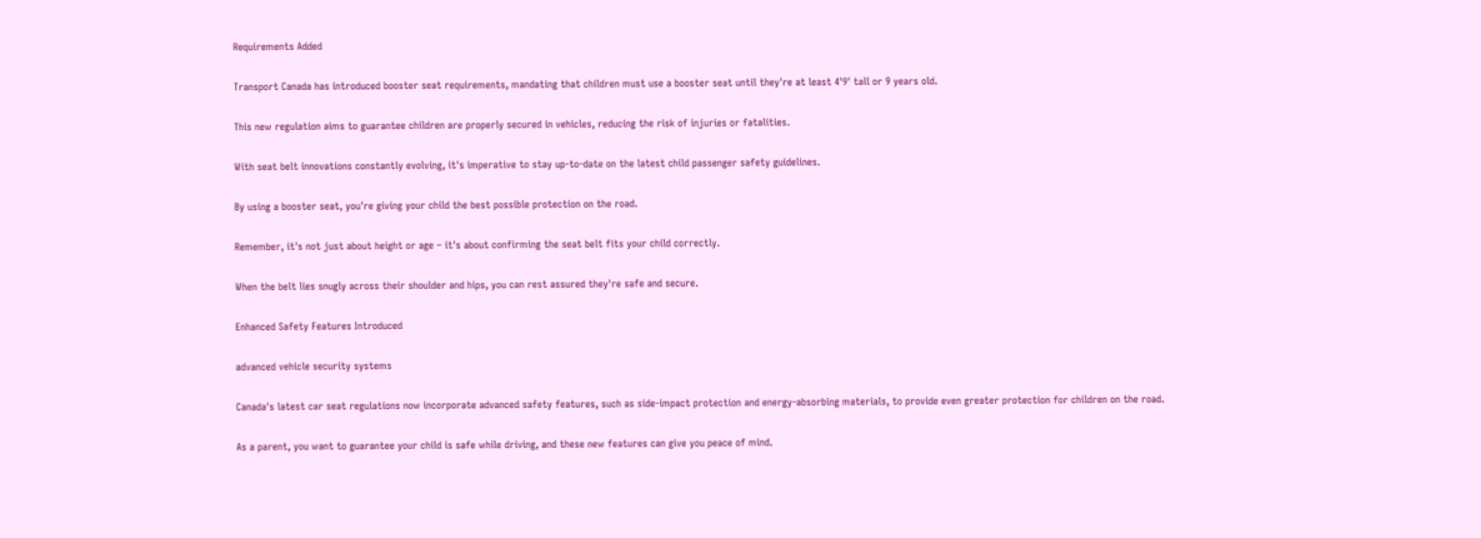Requirements Added

Transport Canada has introduced booster seat requirements, mandating that children must use a booster seat until they're at least 4'9' tall or 9 years old.

This new regulation aims to guarantee children are properly secured in vehicles, reducing the risk of injuries or fatalities.

With seat belt innovations constantly evolving, it's imperative to stay up-to-date on the latest child passenger safety guidelines.

By using a booster seat, you're giving your child the best possible protection on the road.

Remember, it's not just about height or age – it's about confirming the seat belt fits your child correctly.

When the belt lies snugly across their shoulder and hips, you can rest assured they're safe and secure.

Enhanced Safety Features Introduced

advanced vehicle security systems

Canada's latest car seat regulations now incorporate advanced safety features, such as side-impact protection and energy-absorbing materials, to provide even greater protection for children on the road.

As a parent, you want to guarantee your child is safe while driving, and these new features can give you peace of mind.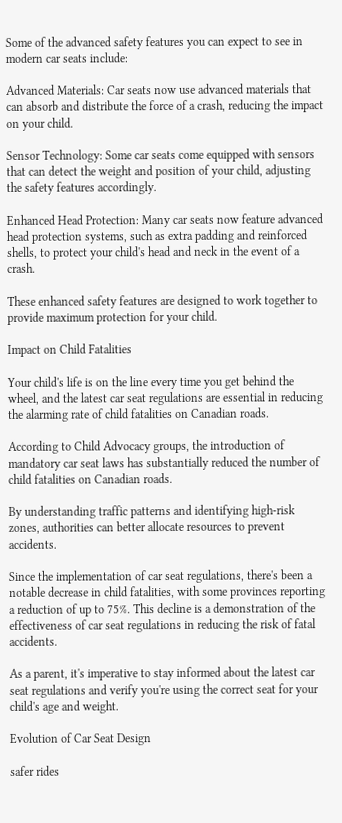Some of the advanced safety features you can expect to see in modern car seats include:

Advanced Materials: Car seats now use advanced materials that can absorb and distribute the force of a crash, reducing the impact on your child.

Sensor Technology: Some car seats come equipped with sensors that can detect the weight and position of your child, adjusting the safety features accordingly.

Enhanced Head Protection: Many car seats now feature advanced head protection systems, such as extra padding and reinforced shells, to protect your child's head and neck in the event of a crash.

These enhanced safety features are designed to work together to provide maximum protection for your child.

Impact on Child Fatalities

Your child's life is on the line every time you get behind the wheel, and the latest car seat regulations are essential in reducing the alarming rate of child fatalities on Canadian roads.

According to Child Advocacy groups, the introduction of mandatory car seat laws has substantially reduced the number of child fatalities on Canadian roads.

By understanding traffic patterns and identifying high-risk zones, authorities can better allocate resources to prevent accidents.

Since the implementation of car seat regulations, there's been a notable decrease in child fatalities, with some provinces reporting a reduction of up to 75%. This decline is a demonstration of the effectiveness of car seat regulations in reducing the risk of fatal accidents.

As a parent, it's imperative to stay informed about the latest car seat regulations and verify you're using the correct seat for your child's age and weight.

Evolution of Car Seat Design

safer rides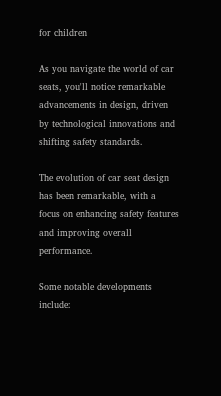for children

As you navigate the world of car seats, you'll notice remarkable advancements in design, driven by technological innovations and shifting safety standards.

The evolution of car seat design has been remarkable, with a focus on enhancing safety features and improving overall performance.

Some notable developments include: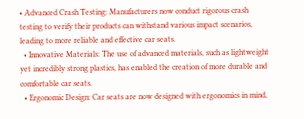• Advanced Crash Testing: Manufacturers now conduct rigorous crash testing to verify their products can withstand various impact scenarios, leading to more reliable and effective car seats.
  • Innovative Materials: The use of advanced materials, such as lightweight yet incredibly strong plastics, has enabled the creation of more durable and comfortable car seats.
  • Ergonomic Design: Car seats are now designed with ergonomics in mind,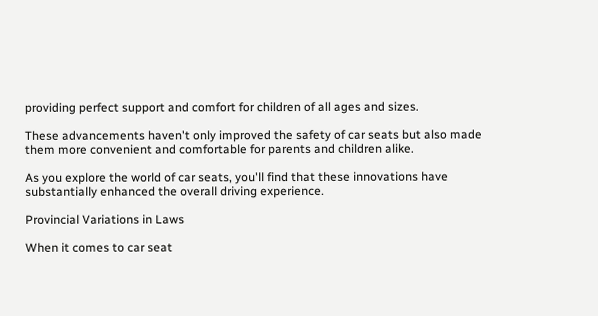providing perfect support and comfort for children of all ages and sizes.

These advancements haven't only improved the safety of car seats but also made them more convenient and comfortable for parents and children alike.

As you explore the world of car seats, you'll find that these innovations have substantially enhanced the overall driving experience.

Provincial Variations in Laws

When it comes to car seat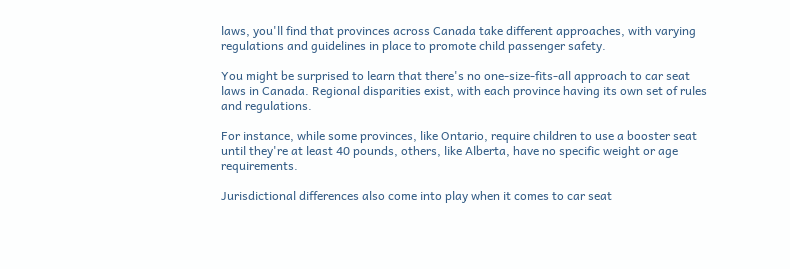laws, you'll find that provinces across Canada take different approaches, with varying regulations and guidelines in place to promote child passenger safety.

You might be surprised to learn that there's no one-size-fits-all approach to car seat laws in Canada. Regional disparities exist, with each province having its own set of rules and regulations.

For instance, while some provinces, like Ontario, require children to use a booster seat until they're at least 40 pounds, others, like Alberta, have no specific weight or age requirements.

Jurisdictional differences also come into play when it comes to car seat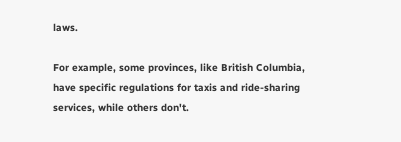laws.

For example, some provinces, like British Columbia, have specific regulations for taxis and ride-sharing services, while others don't.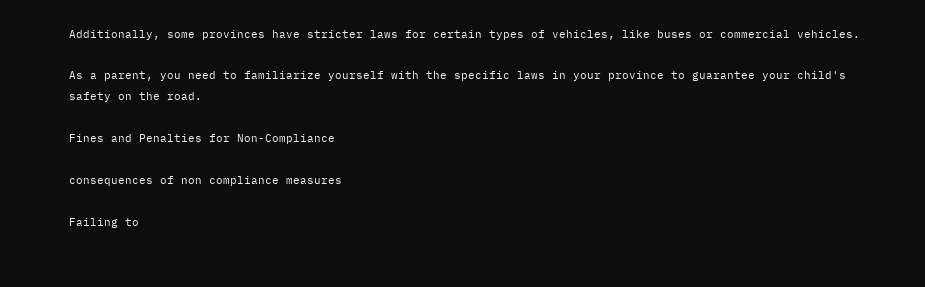Additionally, some provinces have stricter laws for certain types of vehicles, like buses or commercial vehicles.

As a parent, you need to familiarize yourself with the specific laws in your province to guarantee your child's safety on the road.

Fines and Penalties for Non-Compliance

consequences of non compliance measures

Failing to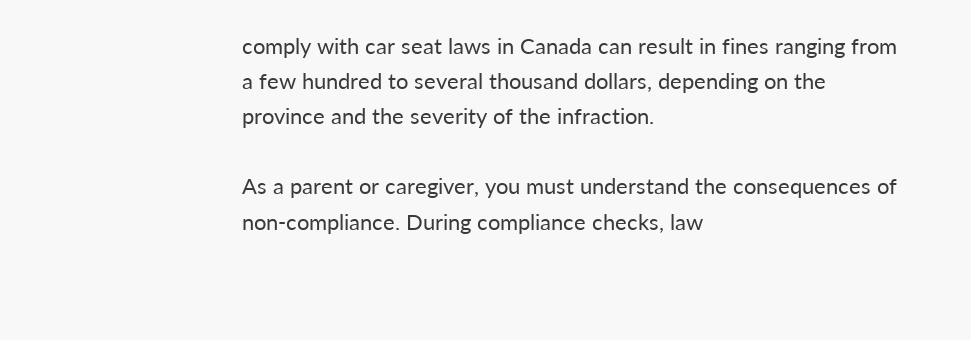comply with car seat laws in Canada can result in fines ranging from a few hundred to several thousand dollars, depending on the province and the severity of the infraction.

As a parent or caregiver, you must understand the consequences of non-compliance. During compliance checks, law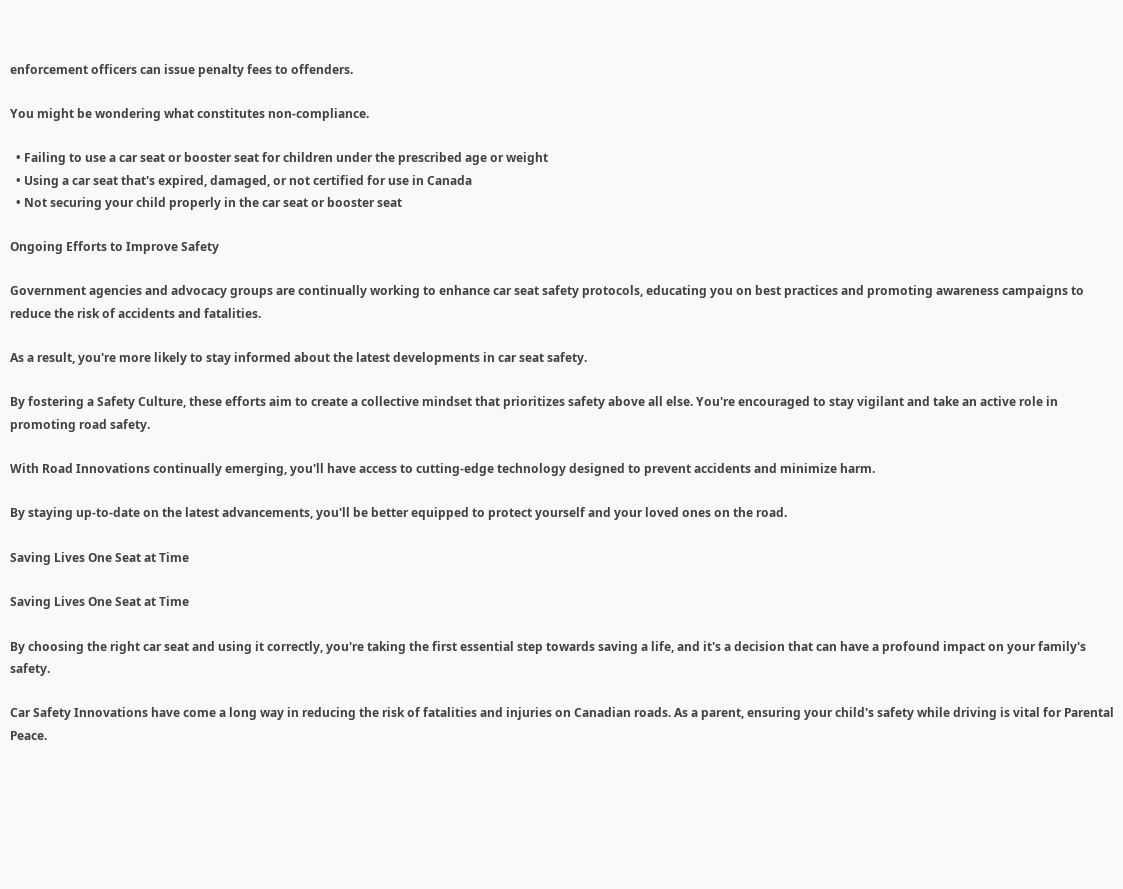enforcement officers can issue penalty fees to offenders.

You might be wondering what constitutes non-compliance.

  • Failing to use a car seat or booster seat for children under the prescribed age or weight
  • Using a car seat that's expired, damaged, or not certified for use in Canada
  • Not securing your child properly in the car seat or booster seat

Ongoing Efforts to Improve Safety

Government agencies and advocacy groups are continually working to enhance car seat safety protocols, educating you on best practices and promoting awareness campaigns to reduce the risk of accidents and fatalities.

As a result, you're more likely to stay informed about the latest developments in car seat safety.

By fostering a Safety Culture, these efforts aim to create a collective mindset that prioritizes safety above all else. You're encouraged to stay vigilant and take an active role in promoting road safety.

With Road Innovations continually emerging, you'll have access to cutting-edge technology designed to prevent accidents and minimize harm.

By staying up-to-date on the latest advancements, you'll be better equipped to protect yourself and your loved ones on the road.

Saving Lives One Seat at Time

Saving Lives One Seat at Time

By choosing the right car seat and using it correctly, you're taking the first essential step towards saving a life, and it's a decision that can have a profound impact on your family's safety.

Car Safety Innovations have come a long way in reducing the risk of fatalities and injuries on Canadian roads. As a parent, ensuring your child's safety while driving is vital for Parental Peace.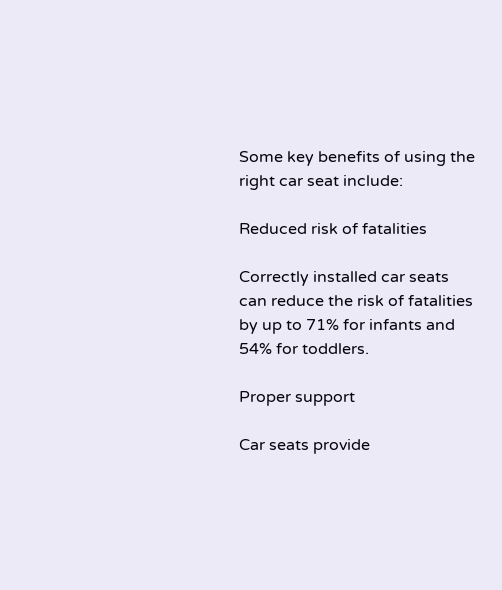Some key benefits of using the right car seat include:

Reduced risk of fatalities

Correctly installed car seats can reduce the risk of fatalities by up to 71% for infants and 54% for toddlers.

Proper support

Car seats provide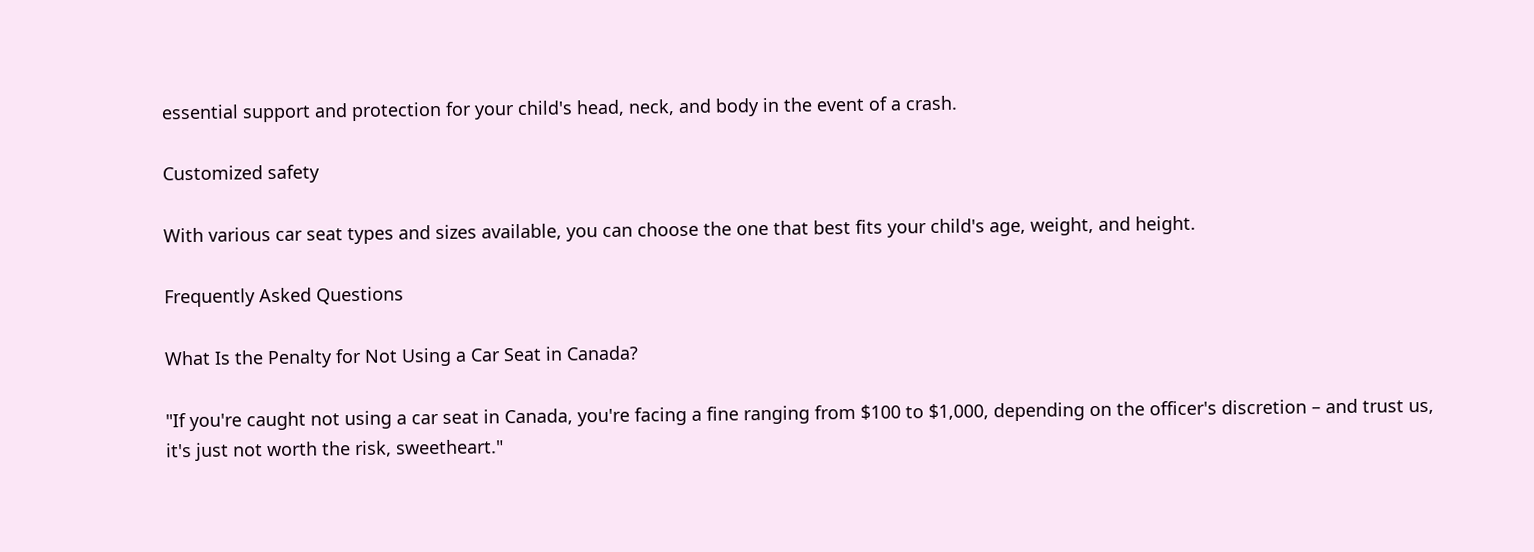essential support and protection for your child's head, neck, and body in the event of a crash.

Customized safety

With various car seat types and sizes available, you can choose the one that best fits your child's age, weight, and height.

Frequently Asked Questions

What Is the Penalty for Not Using a Car Seat in Canada?

"If you're caught not using a car seat in Canada, you're facing a fine ranging from $100 to $1,000, depending on the officer's discretion – and trust us, it's just not worth the risk, sweetheart."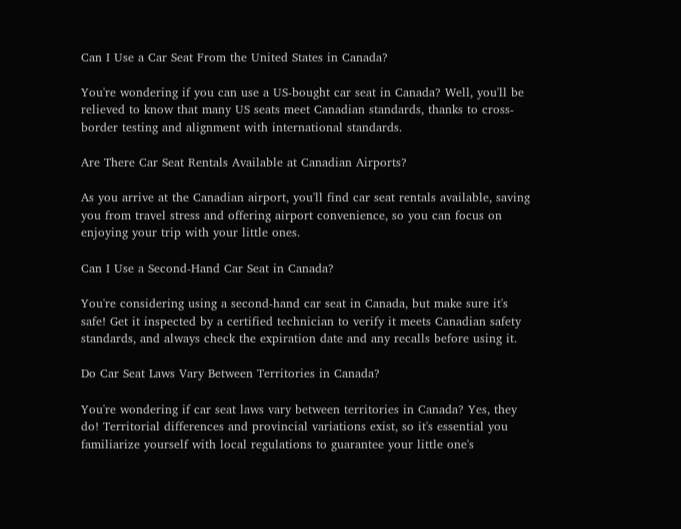Can I Use a Car Seat From the United States in Canada?

You're wondering if you can use a US-bought car seat in Canada? Well, you'll be relieved to know that many US seats meet Canadian standards, thanks to cross-border testing and alignment with international standards.

Are There Car Seat Rentals Available at Canadian Airports?

As you arrive at the Canadian airport, you'll find car seat rentals available, saving you from travel stress and offering airport convenience, so you can focus on enjoying your trip with your little ones.

Can I Use a Second-Hand Car Seat in Canada?

You're considering using a second-hand car seat in Canada, but make sure it's safe! Get it inspected by a certified technician to verify it meets Canadian safety standards, and always check the expiration date and any recalls before using it.

Do Car Seat Laws Vary Between Territories in Canada?

You're wondering if car seat laws vary between territories in Canada? Yes, they do! Territorial differences and provincial variations exist, so it's essential you familiarize yourself with local regulations to guarantee your little one's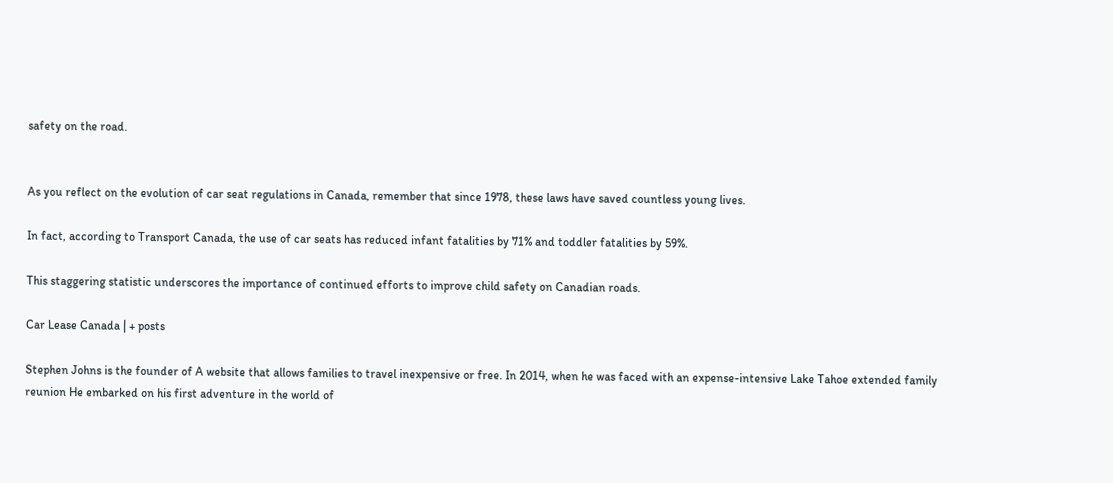safety on the road.


As you reflect on the evolution of car seat regulations in Canada, remember that since 1978, these laws have saved countless young lives.

In fact, according to Transport Canada, the use of car seats has reduced infant fatalities by 71% and toddler fatalities by 59%.

This staggering statistic underscores the importance of continued efforts to improve child safety on Canadian roads.

Car Lease Canada | + posts

Stephen Johns is the founder of A website that allows families to travel inexpensive or free. In 2014, when he was faced with an expense-intensive Lake Tahoe extended family reunion He embarked on his first adventure in the world of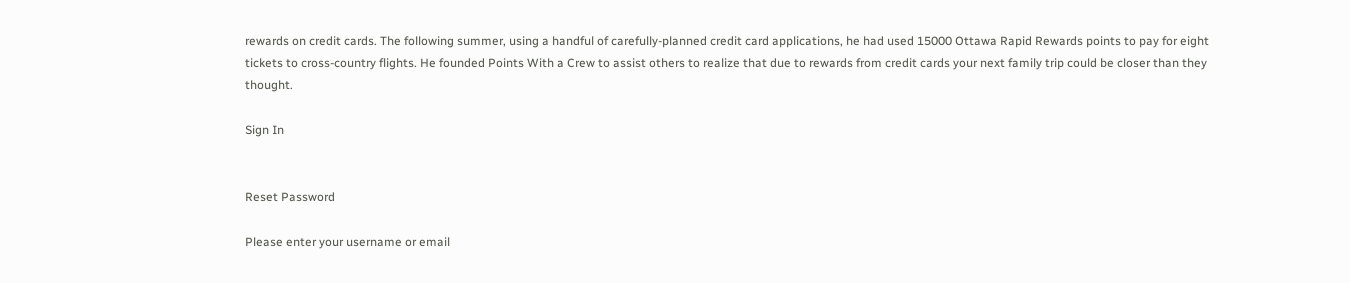rewards on credit cards. The following summer, using a handful of carefully-planned credit card applications, he had used 15000 Ottawa Rapid Rewards points to pay for eight tickets to cross-country flights. He founded Points With a Crew to assist others to realize that due to rewards from credit cards your next family trip could be closer than they thought.

Sign In


Reset Password

Please enter your username or email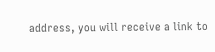address, you will receive a link to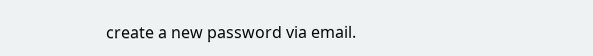create a new password via email.